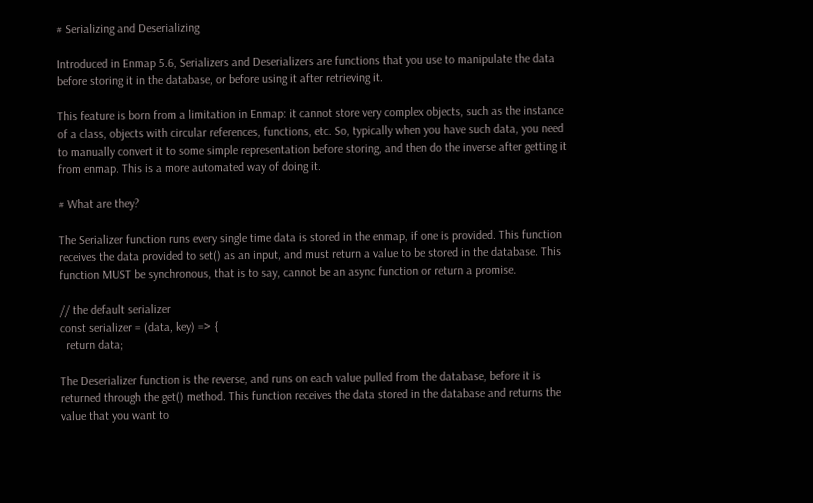# Serializing and Deserializing

Introduced in Enmap 5.6, Serializers and Deserializers are functions that you use to manipulate the data before storing it in the database, or before using it after retrieving it.

This feature is born from a limitation in Enmap: it cannot store very complex objects, such as the instance of a class, objects with circular references, functions, etc. So, typically when you have such data, you need to manually convert it to some simple representation before storing, and then do the inverse after getting it from enmap. This is a more automated way of doing it.

# What are they?

The Serializer function runs every single time data is stored in the enmap, if one is provided. This function receives the data provided to set() as an input, and must return a value to be stored in the database. This function MUST be synchronous, that is to say, cannot be an async function or return a promise.

// the default serializer
const serializer = (data, key) => {
  return data;

The Deserializer function is the reverse, and runs on each value pulled from the database, before it is returned through the get() method. This function receives the data stored in the database and returns the value that you want to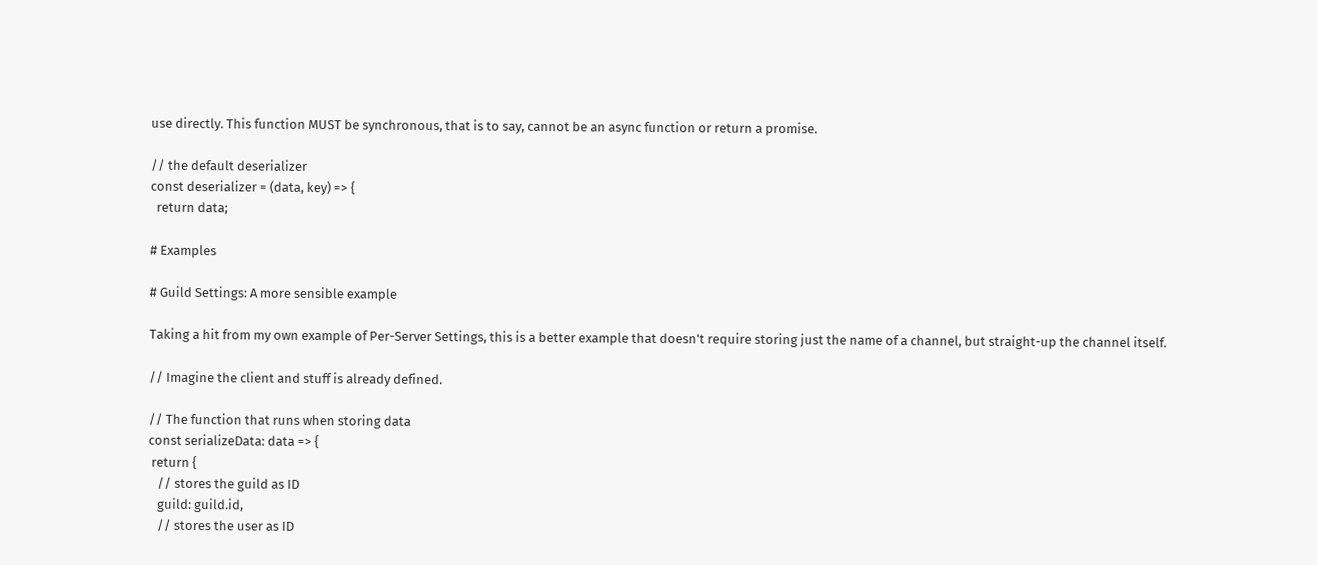use directly. This function MUST be synchronous, that is to say, cannot be an async function or return a promise.

// the default deserializer
const deserializer = (data, key) => {
  return data;

# Examples

# Guild Settings: A more sensible example

Taking a hit from my own example of Per-Server Settings, this is a better example that doesn't require storing just the name of a channel, but straight-up the channel itself.

// Imagine the client and stuff is already defined.

// The function that runs when storing data
const serializeData: data => {
 return {
   // stores the guild as ID
   guild: guild.id,
   // stores the user as ID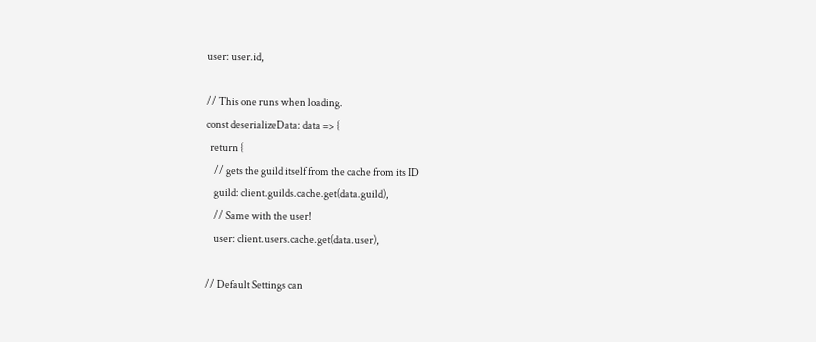user: user.id,

// This one runs when loading.
const deserializeData: data => {
  return {
    // gets the guild itself from the cache from its ID
    guild: client.guilds.cache.get(data.guild),
    // Same with the user!
    user: client.users.cache.get(data.user),

// Default Settings can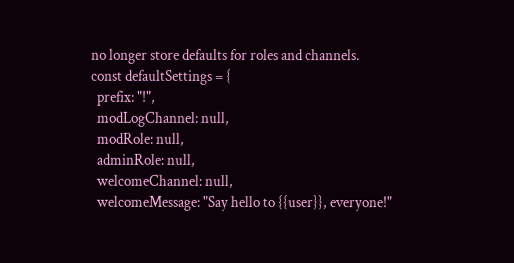no longer store defaults for roles and channels.
const defaultSettings = {
  prefix: "!",
  modLogChannel: null,
  modRole: null,
  adminRole: null,
  welcomeChannel: null,
  welcomeMessage: "Say hello to {{user}}, everyone!"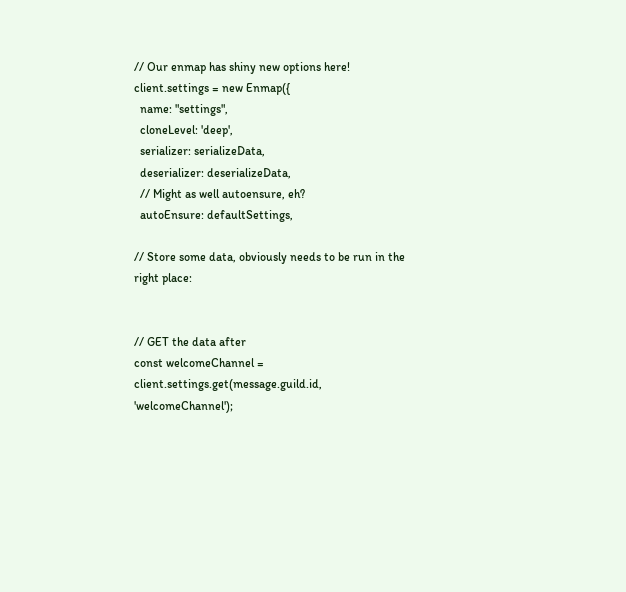// Our enmap has shiny new options here!
client.settings = new Enmap({
  name: "settings",
  cloneLevel: 'deep',
  serializer: serializeData,
  deserializer: deserializeData,
  // Might as well autoensure, eh?
  autoEnsure: defaultSettings,

// Store some data, obviously needs to be run in the right place:


// GET the data after
const welcomeChannel = client.settings.get(message.guild.id, 'welcomeChannel');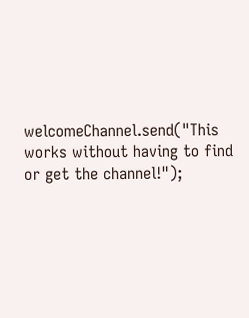welcomeChannel.send("This works without having to find or get the channel!");